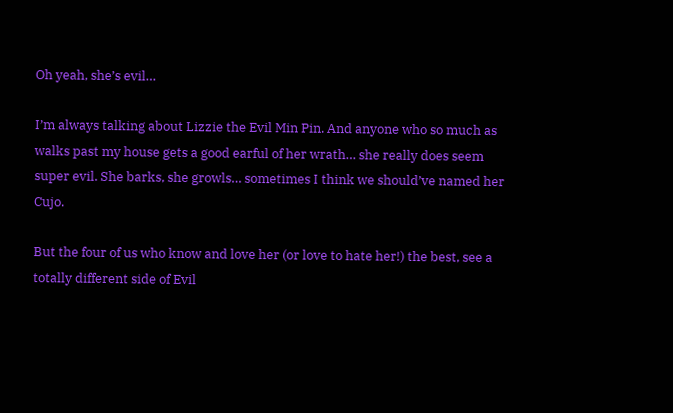Oh yeah, she’s evil…

I’m always talking about Lizzie the Evil Min Pin. And anyone who so much as walks past my house gets a good earful of her wrath… she really does seem super evil. She barks, she growls… sometimes I think we should’ve named her Cujo.

But the four of us who know and love her (or love to hate her!) the best, see a totally different side of Evil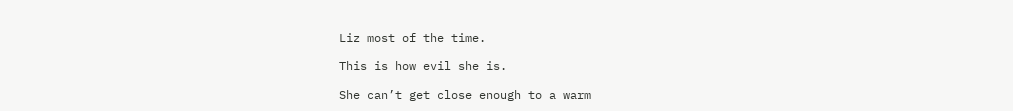Liz most of the time.

This is how evil she is.

She can’t get close enough to a warm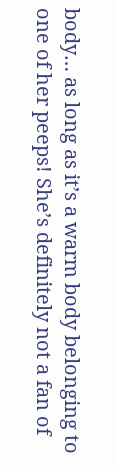body… as long as it’s a warm body belonging to one of her peeps! She’s definitely not a fan of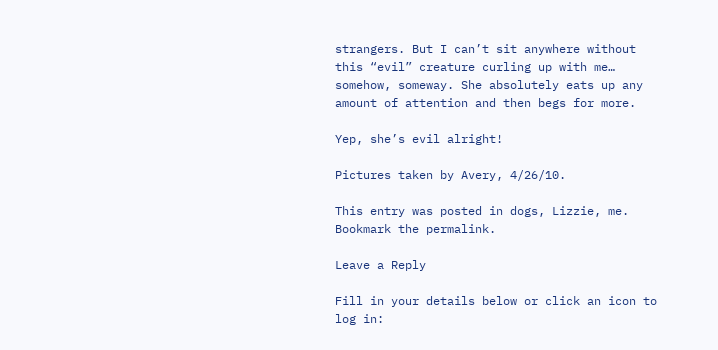strangers. But I can’t sit anywhere without this “evil” creature curling up with me… somehow, someway. She absolutely eats up any amount of attention and then begs for more.

Yep, she’s evil alright!

Pictures taken by Avery, 4/26/10.

This entry was posted in dogs, Lizzie, me. Bookmark the permalink.

Leave a Reply

Fill in your details below or click an icon to log in: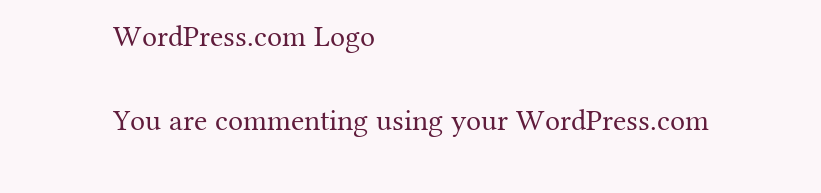WordPress.com Logo

You are commenting using your WordPress.com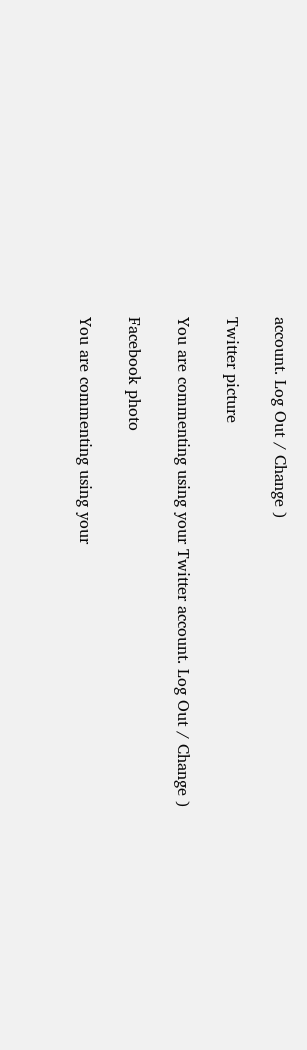account. Log Out / Change )

Twitter picture

You are commenting using your Twitter account. Log Out / Change )

Facebook photo

You are commenting using your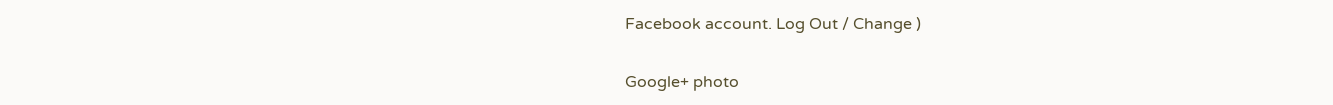Facebook account. Log Out / Change )

Google+ photo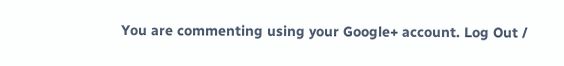You are commenting using your Google+ account. Log Out /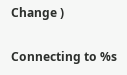Change )

Connecting to %s